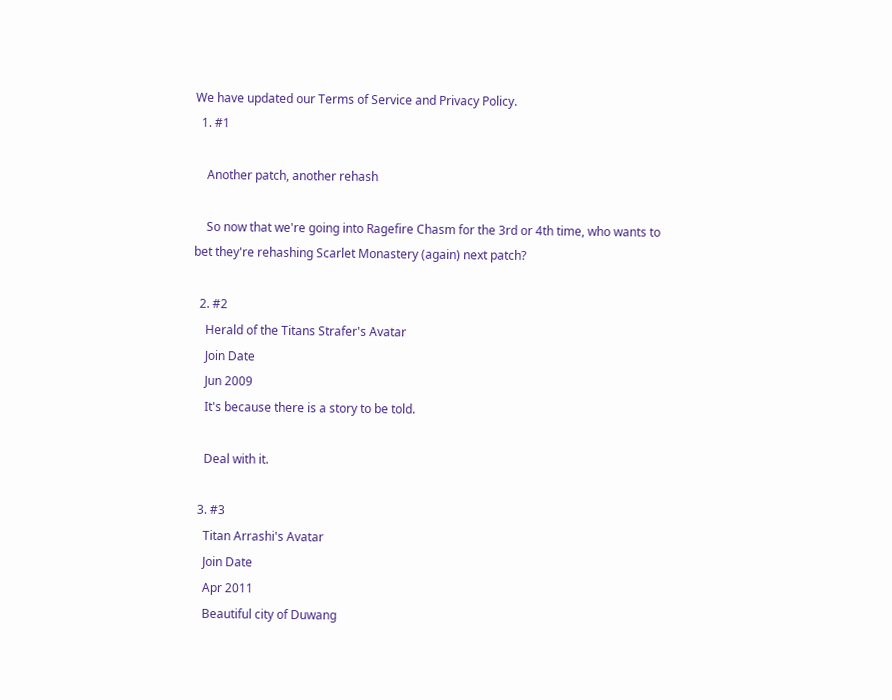We have updated our Terms of Service and Privacy Policy.
  1. #1

    Another patch, another rehash

    So now that we're going into Ragefire Chasm for the 3rd or 4th time, who wants to bet they're rehashing Scarlet Monastery (again) next patch?

  2. #2
    Herald of the Titans Strafer's Avatar
    Join Date
    Jun 2009
    It's because there is a story to be told.

    Deal with it.

  3. #3
    Titan Arrashi's Avatar
    Join Date
    Apr 2011
    Beautiful city of Duwang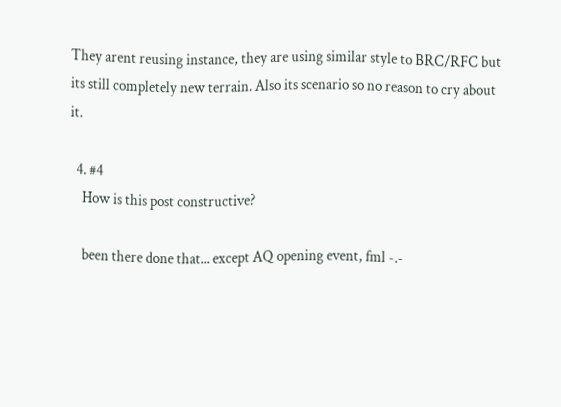They arent reusing instance, they are using similar style to BRC/RFC but its still completely new terrain. Also its scenario so no reason to cry about it.

  4. #4
    How is this post constructive?

    been there done that... except AQ opening event, fml -.-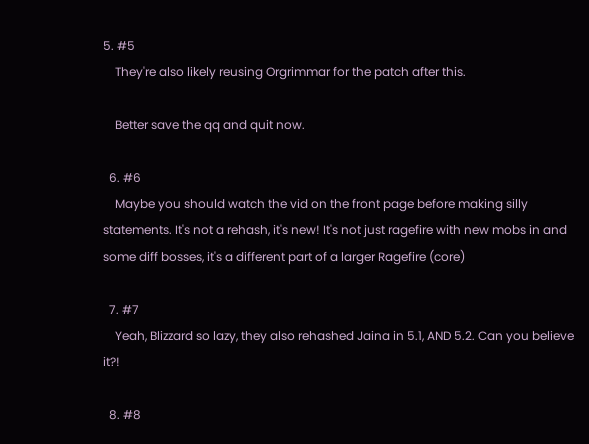5. #5
    They're also likely reusing Orgrimmar for the patch after this.

    Better save the qq and quit now.

  6. #6
    Maybe you should watch the vid on the front page before making silly statements. It's not a rehash, it's new! It's not just ragefire with new mobs in and some diff bosses, it's a different part of a larger Ragefire (core)

  7. #7
    Yeah, Blizzard so lazy, they also rehashed Jaina in 5.1, AND 5.2. Can you believe it?!

  8. #8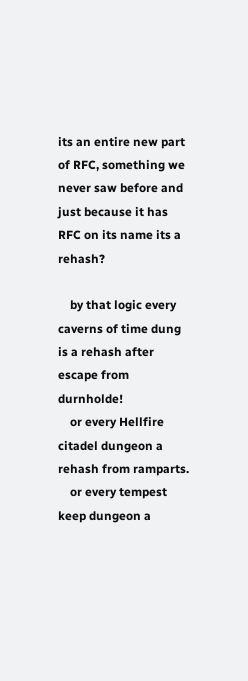its an entire new part of RFC, something we never saw before and just because it has RFC on its name its a rehash?

    by that logic every caverns of time dung is a rehash after escape from durnholde!
    or every Hellfire citadel dungeon a rehash from ramparts.
    or every tempest keep dungeon a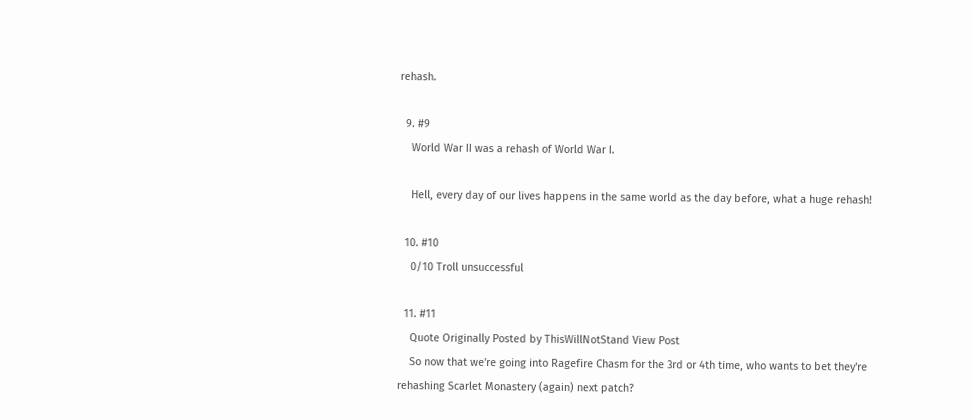rehash.

  9. #9
    World War II was a rehash of World War I.

    Hell, every day of our lives happens in the same world as the day before, what a huge rehash!

  10. #10
    0/10 Troll unsuccessful

  11. #11
    Quote Originally Posted by ThisWillNotStand View Post
    So now that we're going into Ragefire Chasm for the 3rd or 4th time, who wants to bet they're rehashing Scarlet Monastery (again) next patch?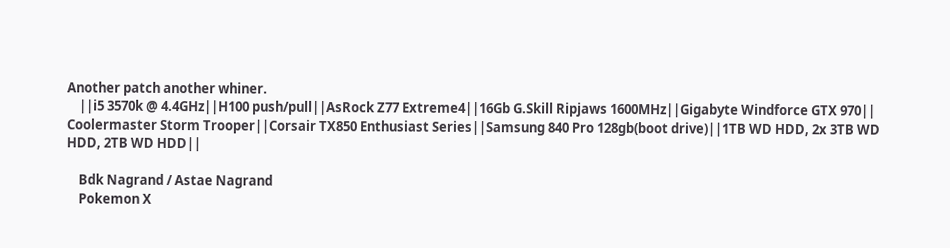Another patch another whiner.
    ||i5 3570k @ 4.4GHz||H100 push/pull||AsRock Z77 Extreme4||16Gb G.Skill Ripjaws 1600MHz||Gigabyte Windforce GTX 970|| Coolermaster Storm Trooper||Corsair TX850 Enthusiast Series||Samsung 840 Pro 128gb(boot drive)||1TB WD HDD, 2x 3TB WD HDD, 2TB WD HDD||

    Bdk Nagrand / Astae Nagrand
    Pokemon X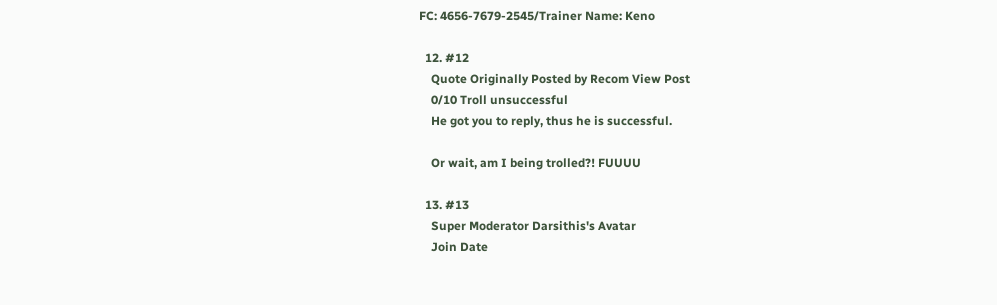FC: 4656-7679-2545/Trainer Name: Keno

  12. #12
    Quote Originally Posted by Recom View Post
    0/10 Troll unsuccessful
    He got you to reply, thus he is successful.

    Or wait, am I being trolled?! FUUUU

  13. #13
    Super Moderator Darsithis's Avatar
    Join Date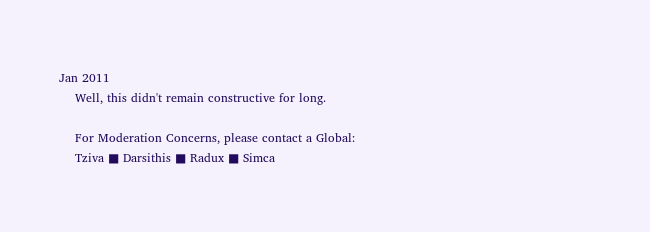Jan 2011
    Well, this didn't remain constructive for long.

    For Moderation Concerns, please contact a Global:
    Tziva ■ Darsithis ■ Radux ■ Simca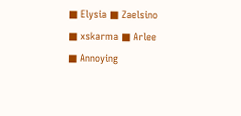■ Elysia ■ Zaelsino ■ xskarma ■ Arlee ■ Annoying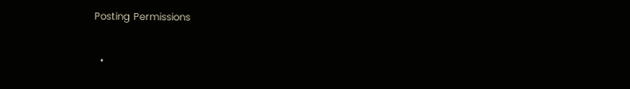Posting Permissions

  •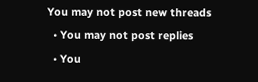You may not post new threads
  • You may not post replies
  • You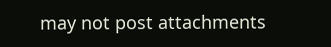may not post attachments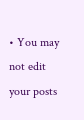• You may not edit your posts